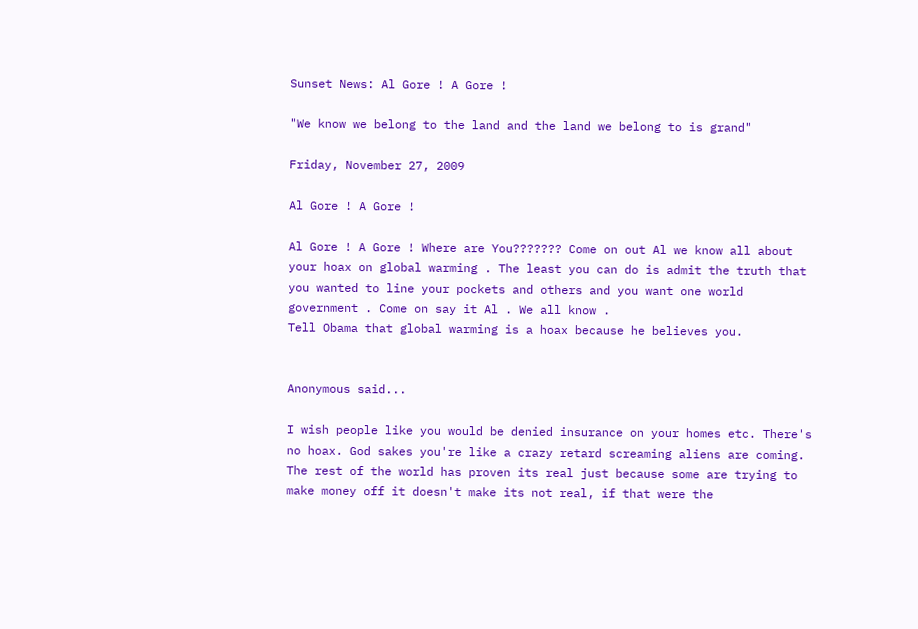Sunset News: Al Gore ! A Gore !

"We know we belong to the land and the land we belong to is grand"

Friday, November 27, 2009

Al Gore ! A Gore !

Al Gore ! A Gore ! Where are You??????? Come on out Al we know all about your hoax on global warming . The least you can do is admit the truth that you wanted to line your pockets and others and you want one world government . Come on say it Al . We all know .
Tell Obama that global warming is a hoax because he believes you.


Anonymous said...

I wish people like you would be denied insurance on your homes etc. There's no hoax. God sakes you're like a crazy retard screaming aliens are coming. The rest of the world has proven its real just because some are trying to make money off it doesn't make its not real, if that were the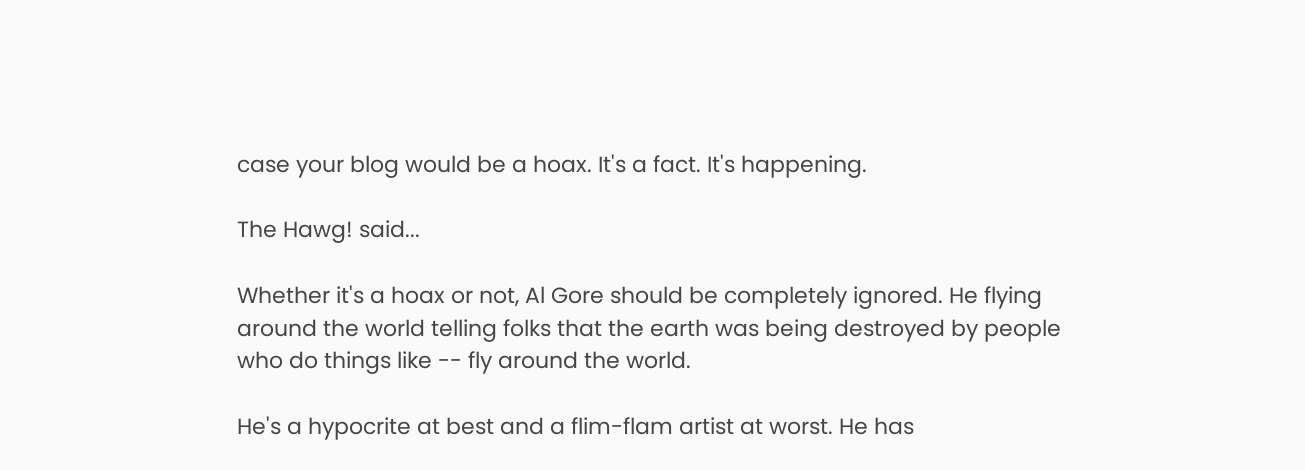case your blog would be a hoax. It's a fact. It's happening.

The Hawg! said...

Whether it's a hoax or not, Al Gore should be completely ignored. He flying around the world telling folks that the earth was being destroyed by people who do things like -- fly around the world.

He's a hypocrite at best and a flim-flam artist at worst. He has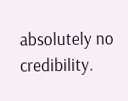absolutely no credibility.